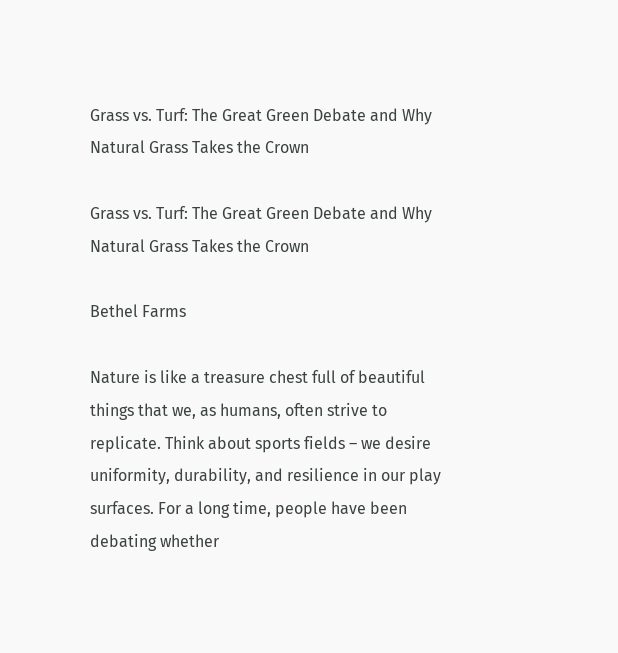Grass vs. Turf: The Great Green Debate and Why Natural Grass Takes the Crown

Grass vs. Turf: The Great Green Debate and Why Natural Grass Takes the Crown

Bethel Farms

Nature is like a treasure chest full of beautiful things that we, as humans, often strive to replicate. Think about sports fields – we desire uniformity, durability, and resilience in our play surfaces. For a long time, people have been debating whether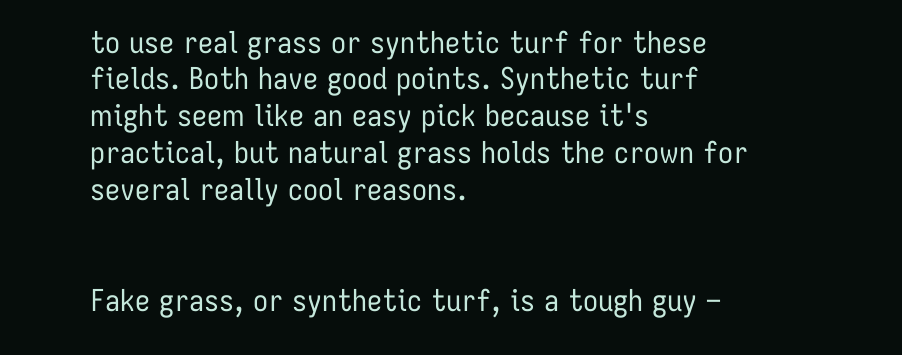to use real grass or synthetic turf for these fields. Both have good points. Synthetic turf might seem like an easy pick because it's practical, but natural grass holds the crown for several really cool reasons.


Fake grass, or synthetic turf, is a tough guy –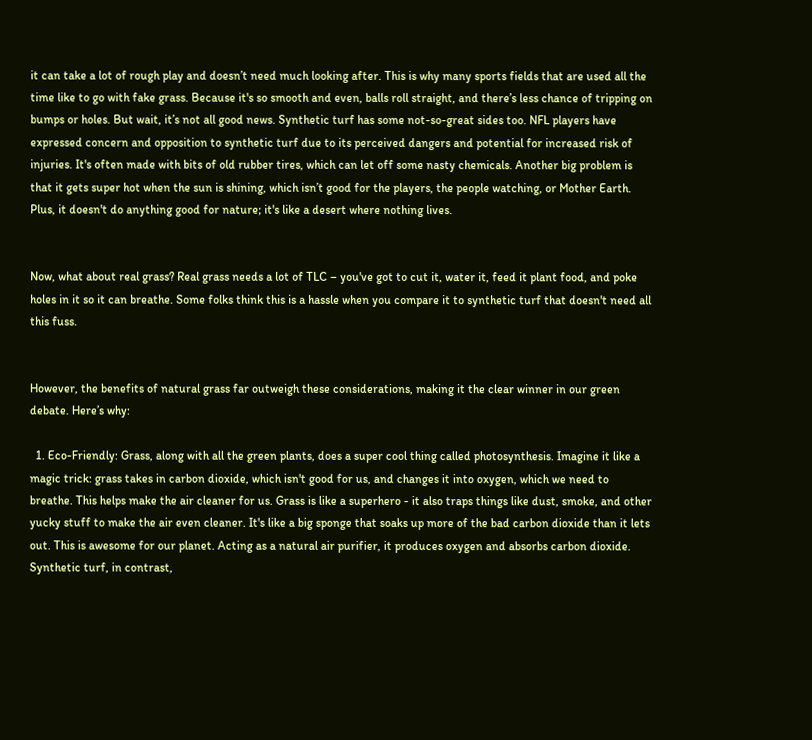it can take a lot of rough play and doesn’t need much looking after. This is why many sports fields that are used all the time like to go with fake grass. Because it's so smooth and even, balls roll straight, and there’s less chance of tripping on bumps or holes. But wait, it’s not all good news. Synthetic turf has some not-so-great sides too. NFL players have expressed concern and opposition to synthetic turf due to its perceived dangers and potential for increased risk of injuries. It's often made with bits of old rubber tires, which can let off some nasty chemicals. Another big problem is that it gets super hot when the sun is shining, which isn’t good for the players, the people watching, or Mother Earth. Plus, it doesn't do anything good for nature; it's like a desert where nothing lives.


Now, what about real grass? Real grass needs a lot of TLC – you've got to cut it, water it, feed it plant food, and poke holes in it so it can breathe. Some folks think this is a hassle when you compare it to synthetic turf that doesn't need all this fuss.


However, the benefits of natural grass far outweigh these considerations, making it the clear winner in our green debate. Here’s why:

  1. Eco-Friendly: Grass, along with all the green plants, does a super cool thing called photosynthesis. Imagine it like a magic trick: grass takes in carbon dioxide, which isn't good for us, and changes it into oxygen, which we need to breathe. This helps make the air cleaner for us. Grass is like a superhero - it also traps things like dust, smoke, and other yucky stuff to make the air even cleaner. It's like a big sponge that soaks up more of the bad carbon dioxide than it lets out. This is awesome for our planet. Acting as a natural air purifier, it produces oxygen and absorbs carbon dioxide. Synthetic turf, in contrast,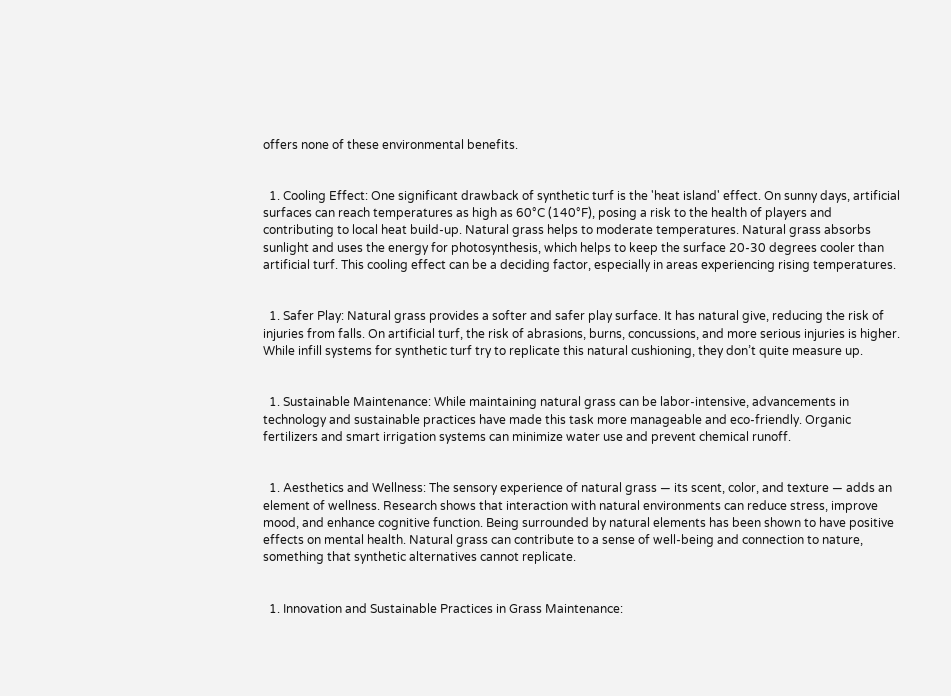offers none of these environmental benefits.


  1. Cooling Effect: One significant drawback of synthetic turf is the 'heat island' effect. On sunny days, artificial surfaces can reach temperatures as high as 60°C (140°F), posing a risk to the health of players and contributing to local heat build-up. Natural grass helps to moderate temperatures. Natural grass absorbs sunlight and uses the energy for photosynthesis, which helps to keep the surface 20-30 degrees cooler than artificial turf. This cooling effect can be a deciding factor, especially in areas experiencing rising temperatures.


  1. Safer Play: Natural grass provides a softer and safer play surface. It has natural give, reducing the risk of injuries from falls. On artificial turf, the risk of abrasions, burns, concussions, and more serious injuries is higher. While infill systems for synthetic turf try to replicate this natural cushioning, they don’t quite measure up.


  1. Sustainable Maintenance: While maintaining natural grass can be labor-intensive, advancements in technology and sustainable practices have made this task more manageable and eco-friendly. Organic fertilizers and smart irrigation systems can minimize water use and prevent chemical runoff.


  1. Aesthetics and Wellness: The sensory experience of natural grass — its scent, color, and texture — adds an element of wellness. Research shows that interaction with natural environments can reduce stress, improve mood, and enhance cognitive function. Being surrounded by natural elements has been shown to have positive effects on mental health. Natural grass can contribute to a sense of well-being and connection to nature, something that synthetic alternatives cannot replicate.


  1. Innovation and Sustainable Practices in Grass Maintenance: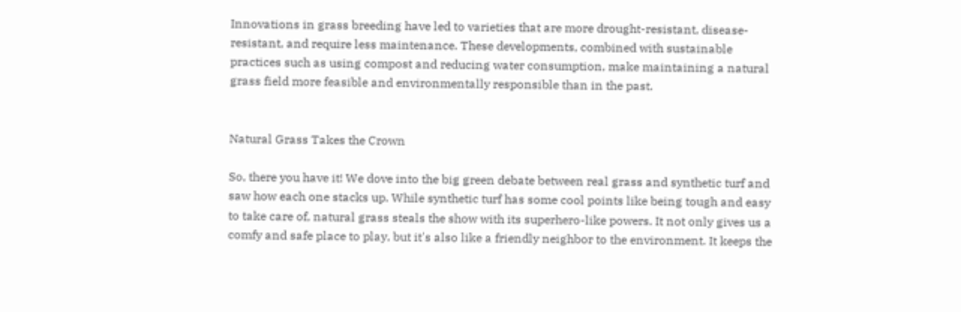Innovations in grass breeding have led to varieties that are more drought-resistant, disease-resistant, and require less maintenance. These developments, combined with sustainable practices such as using compost and reducing water consumption, make maintaining a natural grass field more feasible and environmentally responsible than in the past.


Natural Grass Takes the Crown

So, there you have it! We dove into the big green debate between real grass and synthetic turf and saw how each one stacks up. While synthetic turf has some cool points like being tough and easy to take care of, natural grass steals the show with its superhero-like powers. It not only gives us a comfy and safe place to play, but it's also like a friendly neighbor to the environment. It keeps the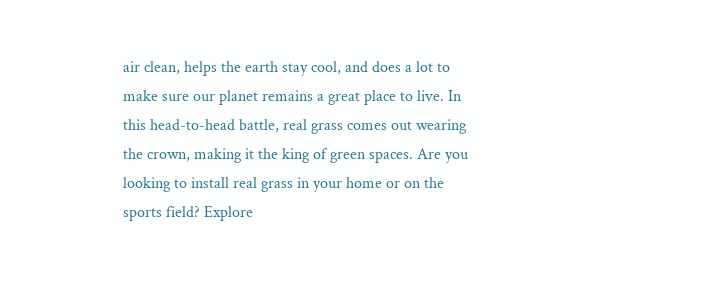air clean, helps the earth stay cool, and does a lot to make sure our planet remains a great place to live. In this head-to-head battle, real grass comes out wearing the crown, making it the king of green spaces. Are you looking to install real grass in your home or on the sports field? Explore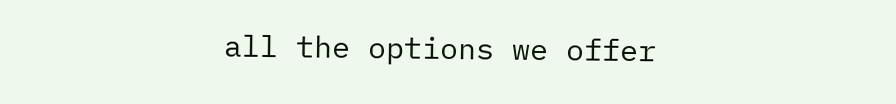all the options we offer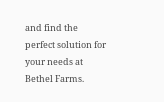and find the perfect solution for your needs at Bethel Farms.